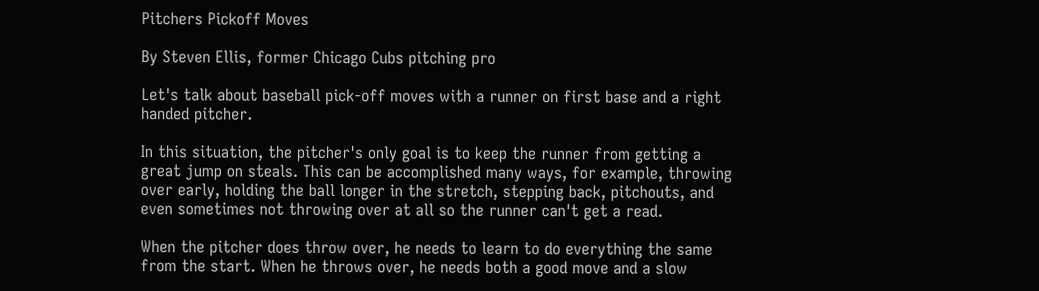Pitchers Pickoff Moves

By Steven Ellis, former Chicago Cubs pitching pro

Let's talk about baseball pick-off moves with a runner on first base and a right handed pitcher.

In this situation, the pitcher's only goal is to keep the runner from getting a great jump on steals. This can be accomplished many ways, for example, throwing over early, holding the ball longer in the stretch, stepping back, pitchouts, and even sometimes not throwing over at all so the runner can't get a read.

When the pitcher does throw over, he needs to learn to do everything the same from the start. When he throws over, he needs both a good move and a slow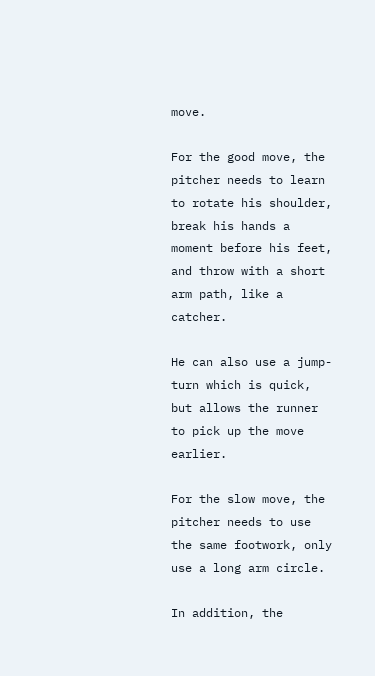move.

For the good move, the pitcher needs to learn to rotate his shoulder, break his hands a moment before his feet, and throw with a short arm path, like a catcher.

He can also use a jump-turn which is quick, but allows the runner to pick up the move earlier.

For the slow move, the pitcher needs to use the same footwork, only use a long arm circle.

In addition, the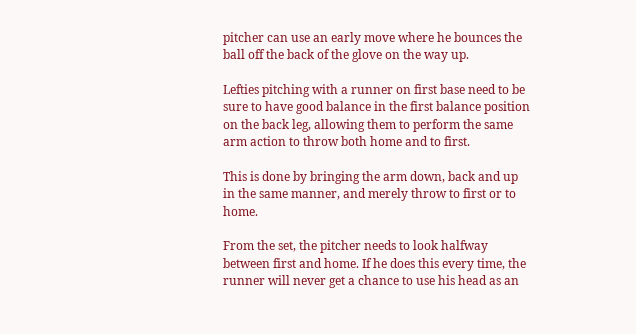pitcher can use an early move where he bounces the ball off the back of the glove on the way up.

Lefties pitching with a runner on first base need to be sure to have good balance in the first balance position on the back leg, allowing them to perform the same arm action to throw both home and to first.

This is done by bringing the arm down, back and up in the same manner, and merely throw to first or to home.

From the set, the pitcher needs to look halfway between first and home. If he does this every time, the runner will never get a chance to use his head as an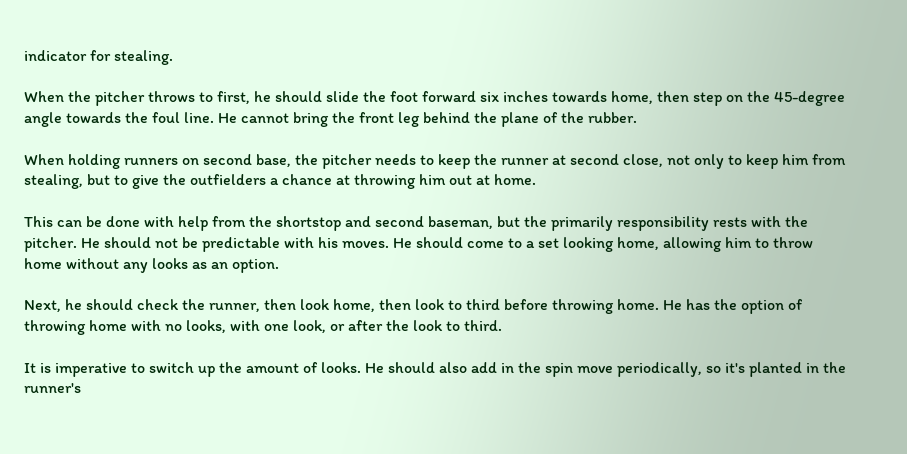indicator for stealing.

When the pitcher throws to first, he should slide the foot forward six inches towards home, then step on the 45-degree angle towards the foul line. He cannot bring the front leg behind the plane of the rubber.

When holding runners on second base, the pitcher needs to keep the runner at second close, not only to keep him from stealing, but to give the outfielders a chance at throwing him out at home.

This can be done with help from the shortstop and second baseman, but the primarily responsibility rests with the pitcher. He should not be predictable with his moves. He should come to a set looking home, allowing him to throw home without any looks as an option.

Next, he should check the runner, then look home, then look to third before throwing home. He has the option of throwing home with no looks, with one look, or after the look to third.

It is imperative to switch up the amount of looks. He should also add in the spin move periodically, so it's planted in the runner's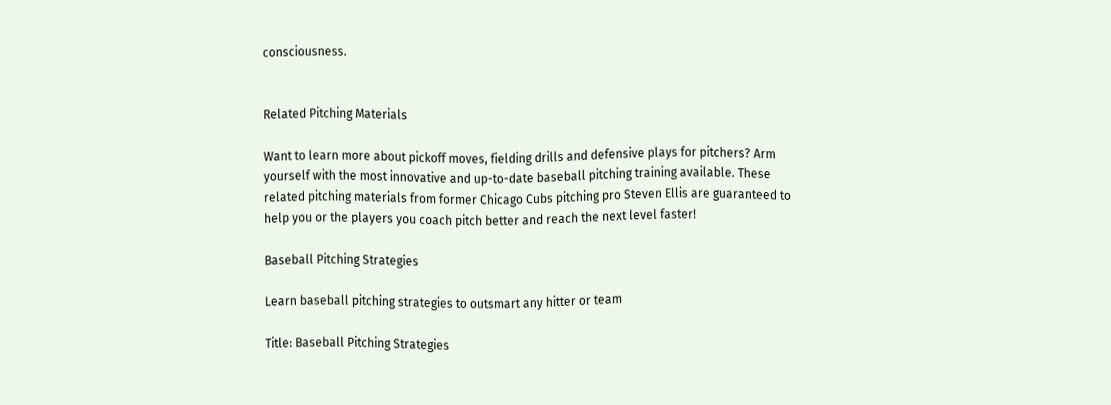consciousness.


Related Pitching Materials

Want to learn more about pickoff moves, fielding drills and defensive plays for pitchers? Arm yourself with the most innovative and up-to-date baseball pitching training available. These related pitching materials from former Chicago Cubs pitching pro Steven Ellis are guaranteed to help you or the players you coach pitch better and reach the next level faster!

Baseball Pitching Strategies

Learn baseball pitching strategies to outsmart any hitter or team

Title: Baseball Pitching Strategies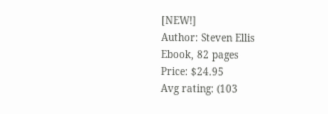[NEW!]
Author: Steven Ellis
Ebook, 82 pages
Price: $24.95
Avg rating: (103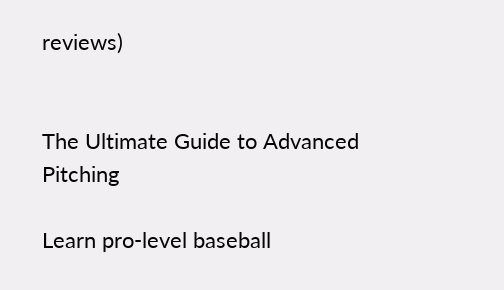reviews)


The Ultimate Guide to Advanced Pitching

Learn pro-level baseball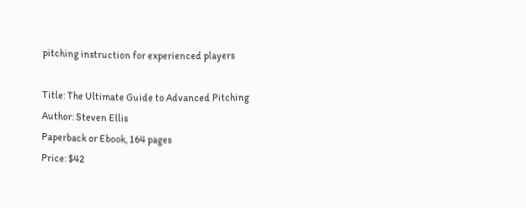pitching instruction for experienced players

Title: The Ultimate Guide to Advanced Pitching
Author: Steven Ellis
Paperback or Ebook, 164 pages
Price: $42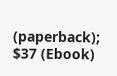(paperback); $37 (Ebook)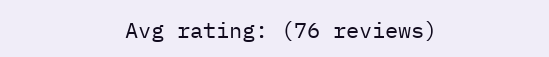Avg rating: (76 reviews)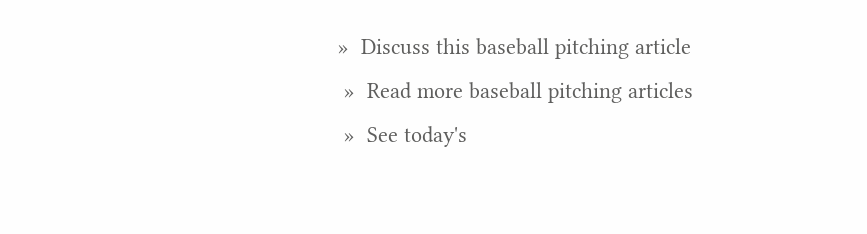»  Discuss this baseball pitching article
 »  Read more baseball pitching articles
 »  See today's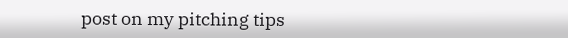post on my pitching tips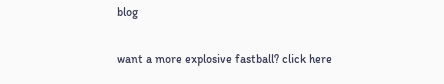blog

want a more explosive fastball? click here